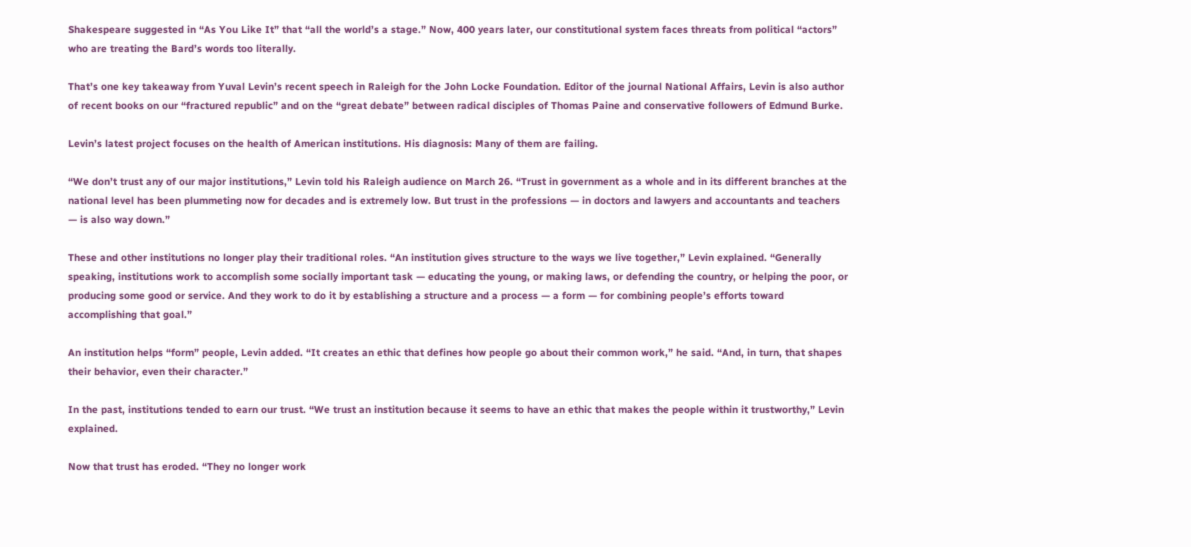Shakespeare suggested in “As You Like It” that “all the world’s a stage.” Now, 400 years later, our constitutional system faces threats from political “actors” who are treating the Bard’s words too literally.

That’s one key takeaway from Yuval Levin’s recent speech in Raleigh for the John Locke Foundation. Editor of the journal National Affairs, Levin is also author of recent books on our “fractured republic” and on the “great debate” between radical disciples of Thomas Paine and conservative followers of Edmund Burke.

Levin’s latest project focuses on the health of American institutions. His diagnosis: Many of them are failing.

“We don’t trust any of our major institutions,” Levin told his Raleigh audience on March 26. “Trust in government as a whole and in its different branches at the national level has been plummeting now for decades and is extremely low. But trust in the professions — in doctors and lawyers and accountants and teachers — is also way down.”

These and other institutions no longer play their traditional roles. “An institution gives structure to the ways we live together,” Levin explained. “Generally speaking, institutions work to accomplish some socially important task — educating the young, or making laws, or defending the country, or helping the poor, or producing some good or service. And they work to do it by establishing a structure and a process — a form — for combining people’s efforts toward accomplishing that goal.”

An institution helps “form” people, Levin added. “It creates an ethic that defines how people go about their common work,” he said. “And, in turn, that shapes their behavior, even their character.”

In the past, institutions tended to earn our trust. “We trust an institution because it seems to have an ethic that makes the people within it trustworthy,” Levin explained.

Now that trust has eroded. “They no longer work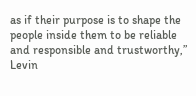as if their purpose is to shape the people inside them to be reliable and responsible and trustworthy,” Levin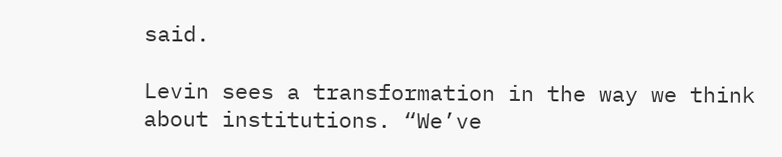said.

Levin sees a transformation in the way we think about institutions. “We’ve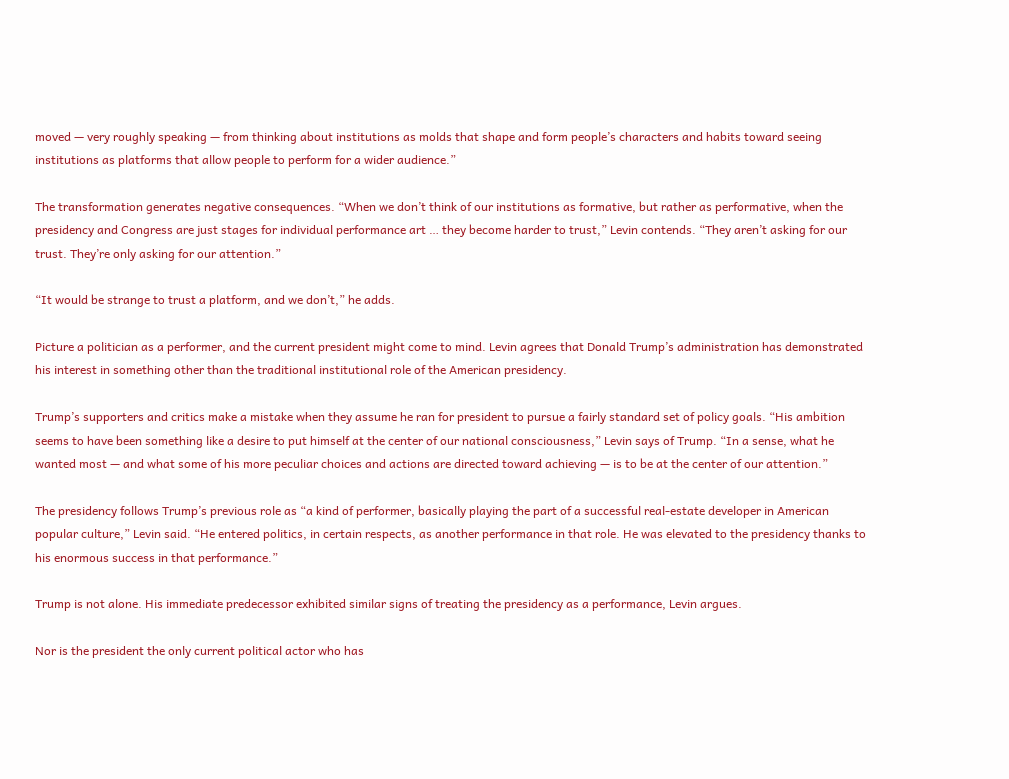moved — very roughly speaking — from thinking about institutions as molds that shape and form people’s characters and habits toward seeing institutions as platforms that allow people to perform for a wider audience.”

The transformation generates negative consequences. “When we don’t think of our institutions as formative, but rather as performative, when the presidency and Congress are just stages for individual performance art … they become harder to trust,” Levin contends. “They aren’t asking for our trust. They’re only asking for our attention.”

“It would be strange to trust a platform, and we don’t,” he adds.

Picture a politician as a performer, and the current president might come to mind. Levin agrees that Donald Trump’s administration has demonstrated his interest in something other than the traditional institutional role of the American presidency.

Trump’s supporters and critics make a mistake when they assume he ran for president to pursue a fairly standard set of policy goals. “His ambition seems to have been something like a desire to put himself at the center of our national consciousness,” Levin says of Trump. “In a sense, what he wanted most — and what some of his more peculiar choices and actions are directed toward achieving — is to be at the center of our attention.”

The presidency follows Trump’s previous role as “a kind of performer, basically playing the part of a successful real-estate developer in American popular culture,” Levin said. “He entered politics, in certain respects, as another performance in that role. He was elevated to the presidency thanks to his enormous success in that performance.”

Trump is not alone. His immediate predecessor exhibited similar signs of treating the presidency as a performance, Levin argues.

Nor is the president the only current political actor who has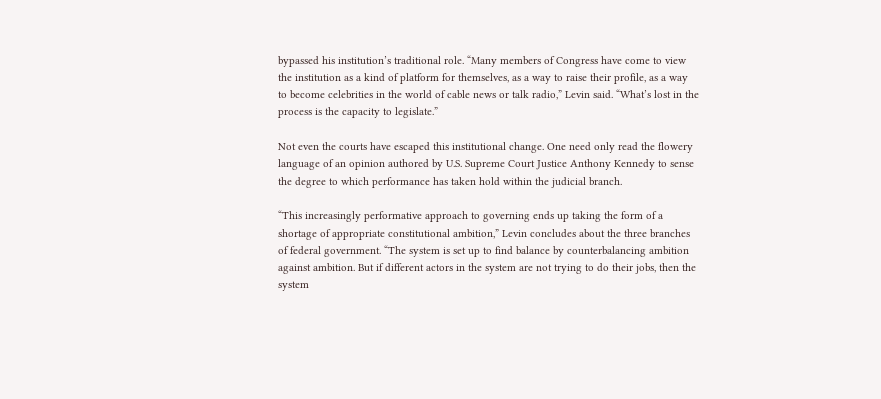bypassed his institution’s traditional role. “Many members of Congress have come to view the institution as a kind of platform for themselves, as a way to raise their profile, as a way to become celebrities in the world of cable news or talk radio,” Levin said. “What’s lost in the process is the capacity to legislate.”

Not even the courts have escaped this institutional change. One need only read the flowery language of an opinion authored by U.S. Supreme Court Justice Anthony Kennedy to sense the degree to which performance has taken hold within the judicial branch.

“This increasingly performative approach to governing ends up taking the form of a shortage of appropriate constitutional ambition,” Levin concludes about the three branches of federal government. “The system is set up to find balance by counterbalancing ambition against ambition. But if different actors in the system are not trying to do their jobs, then the system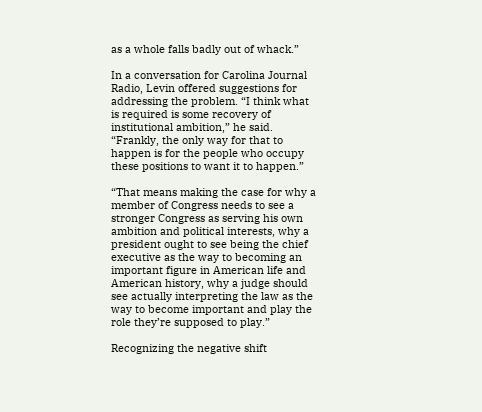as a whole falls badly out of whack.”

In a conversation for Carolina Journal Radio, Levin offered suggestions for addressing the problem. “I think what is required is some recovery of institutional ambition,” he said. “Frankly, the only way for that to happen is for the people who occupy these positions to want it to happen.”

“That means making the case for why a member of Congress needs to see a stronger Congress as serving his own ambition and political interests, why a president ought to see being the chief executive as the way to becoming an important figure in American life and American history, why a judge should see actually interpreting the law as the way to become important and play the role they’re supposed to play.”

Recognizing the negative shift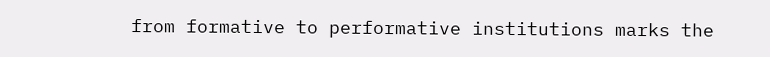from formative to performative institutions marks the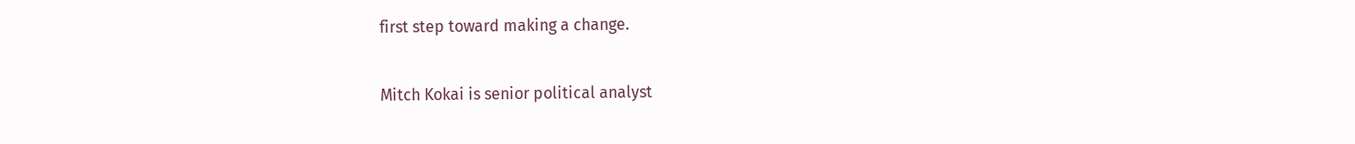first step toward making a change.

Mitch Kokai is senior political analyst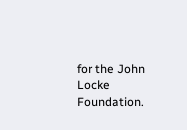for the John Locke Foundation.